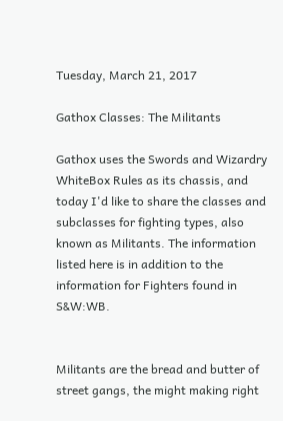Tuesday, March 21, 2017

Gathox Classes: The Militants

Gathox uses the Swords and Wizardry WhiteBox Rules as its chassis, and today I'd like to share the classes and subclasses for fighting types, also known as Militants. The information listed here is in addition to the information for Fighters found in S&W:WB.


Militants are the bread and butter of street gangs, the might making right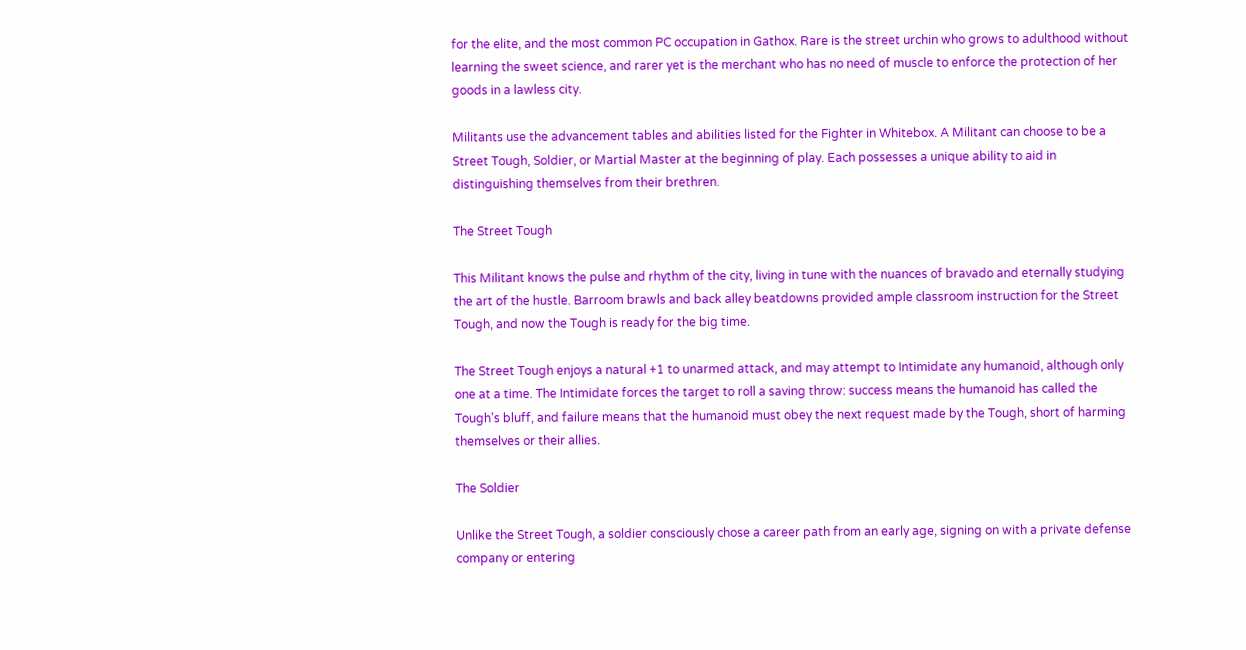for the elite, and the most common PC occupation in Gathox. Rare is the street urchin who grows to adulthood without learning the sweet science, and rarer yet is the merchant who has no need of muscle to enforce the protection of her goods in a lawless city.

Militants use the advancement tables and abilities listed for the Fighter in Whitebox. A Militant can choose to be a Street Tough, Soldier, or Martial Master at the beginning of play. Each possesses a unique ability to aid in distinguishing themselves from their brethren.

The Street Tough

This Militant knows the pulse and rhythm of the city, living in tune with the nuances of bravado and eternally studying the art of the hustle. Barroom brawls and back alley beatdowns provided ample classroom instruction for the Street Tough, and now the Tough is ready for the big time.

The Street Tough enjoys a natural +1 to unarmed attack, and may attempt to Intimidate any humanoid, although only one at a time. The Intimidate forces the target to roll a saving throw: success means the humanoid has called the Tough’s bluff, and failure means that the humanoid must obey the next request made by the Tough, short of harming themselves or their allies.

The Soldier

Unlike the Street Tough, a soldier consciously chose a career path from an early age, signing on with a private defense company or entering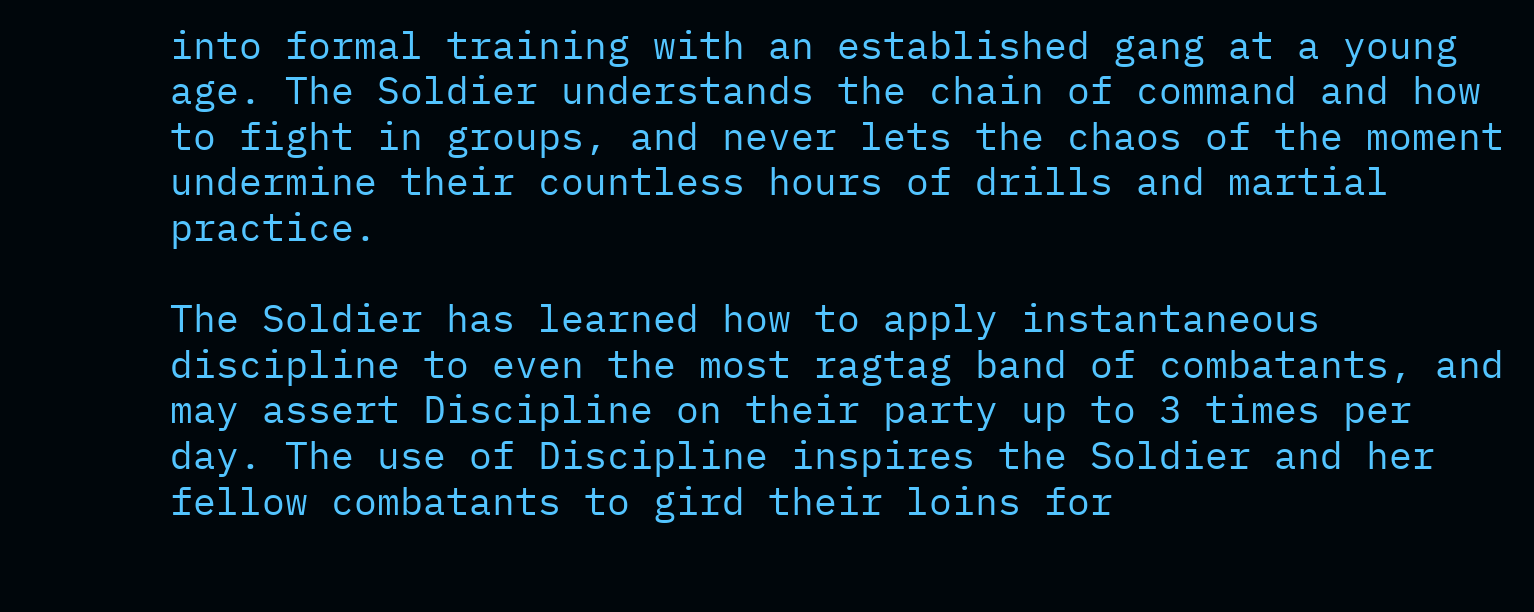into formal training with an established gang at a young age. The Soldier understands the chain of command and how to fight in groups, and never lets the chaos of the moment undermine their countless hours of drills and martial practice.

The Soldier has learned how to apply instantaneous discipline to even the most ragtag band of combatants, and may assert Discipline on their party up to 3 times per day. The use of Discipline inspires the Soldier and her fellow combatants to gird their loins for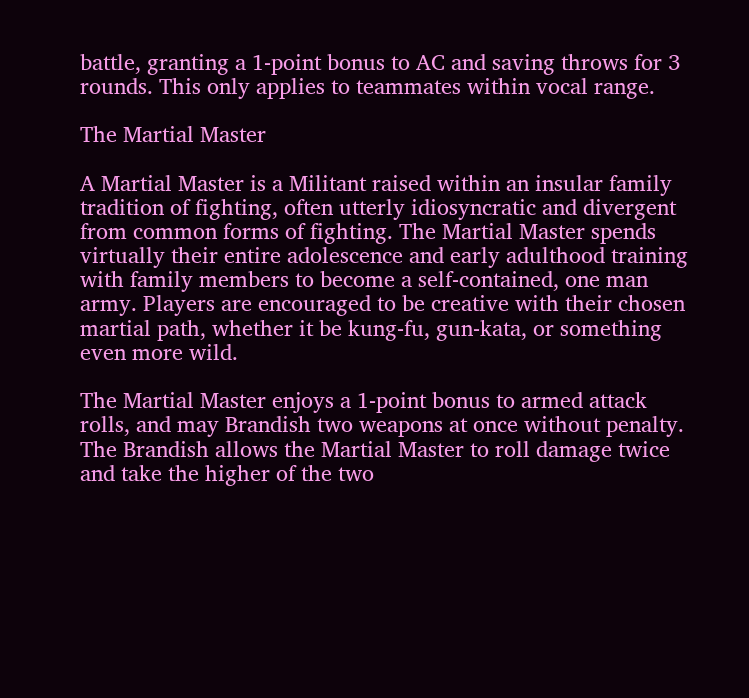battle, granting a 1-point bonus to AC and saving throws for 3 rounds. This only applies to teammates within vocal range.

The Martial Master

A Martial Master is a Militant raised within an insular family tradition of fighting, often utterly idiosyncratic and divergent from common forms of fighting. The Martial Master spends virtually their entire adolescence and early adulthood training with family members to become a self-contained, one man army. Players are encouraged to be creative with their chosen martial path, whether it be kung-fu, gun-kata, or something even more wild.

The Martial Master enjoys a 1-point bonus to armed attack rolls, and may Brandish two weapons at once without penalty. The Brandish allows the Martial Master to roll damage twice and take the higher of the two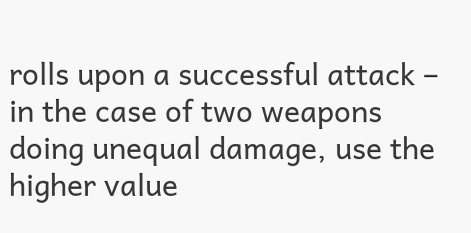rolls upon a successful attack – in the case of two weapons doing unequal damage, use the higher value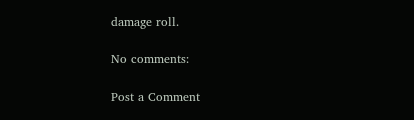damage roll.

No comments:

Post a Comment